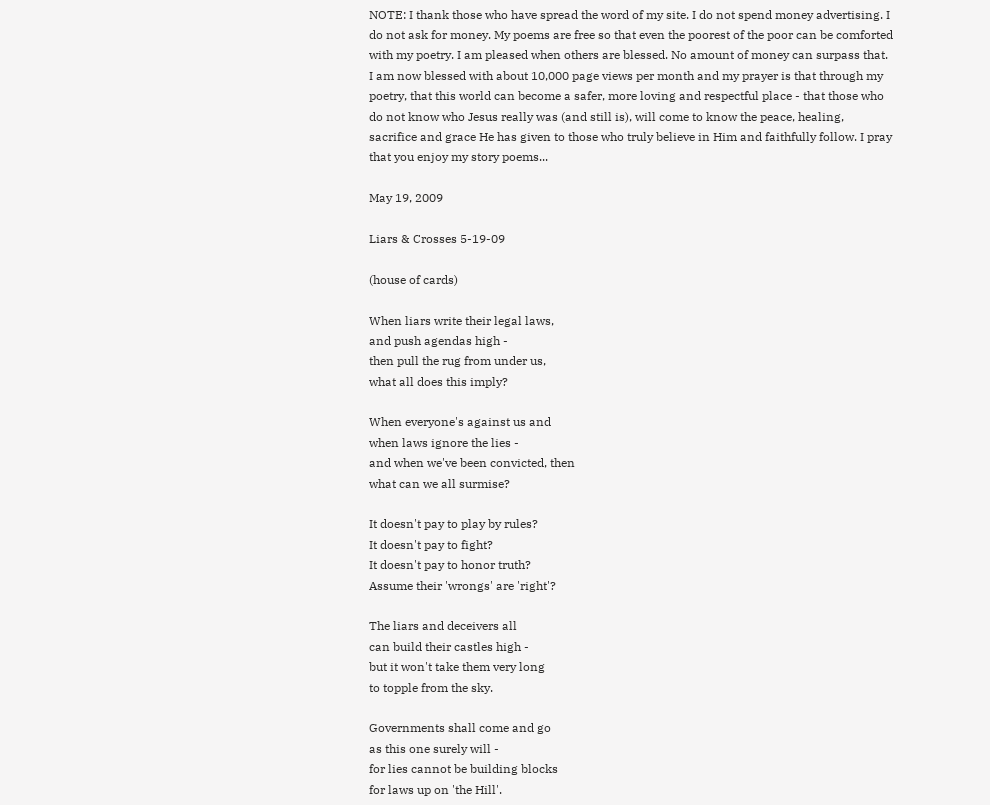NOTE: I thank those who have spread the word of my site. I do not spend money advertising. I do not ask for money. My poems are free so that even the poorest of the poor can be comforted with my poetry. I am pleased when others are blessed. No amount of money can surpass that. I am now blessed with about 10,000 page views per month and my prayer is that through my poetry, that this world can become a safer, more loving and respectful place - that those who do not know who Jesus really was (and still is), will come to know the peace, healing, sacrifice and grace He has given to those who truly believe in Him and faithfully follow. I pray that you enjoy my story poems...

May 19, 2009

Liars & Crosses 5-19-09

(house of cards)

When liars write their legal laws,
and push agendas high -
then pull the rug from under us,
what all does this imply?

When everyone's against us and
when laws ignore the lies -
and when we've been convicted, then
what can we all surmise?

It doesn't pay to play by rules?
It doesn't pay to fight?
It doesn't pay to honor truth?
Assume their 'wrongs' are 'right'?

The liars and deceivers all
can build their castles high -
but it won't take them very long
to topple from the sky.

Governments shall come and go
as this one surely will -
for lies cannot be building blocks
for laws up on 'the Hill'.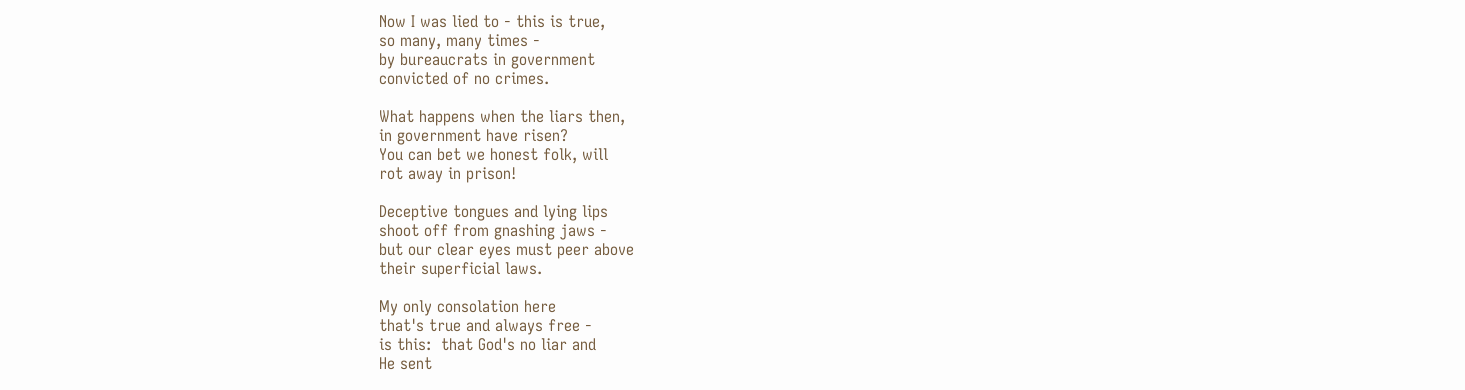Now I was lied to - this is true,
so many, many times -
by bureaucrats in government
convicted of no crimes.

What happens when the liars then,
in government have risen?
You can bet we honest folk, will
rot away in prison!

Deceptive tongues and lying lips
shoot off from gnashing jaws -
but our clear eyes must peer above
their superficial laws.

My only consolation here
that's true and always free -
is this:  that God's no liar and
He sent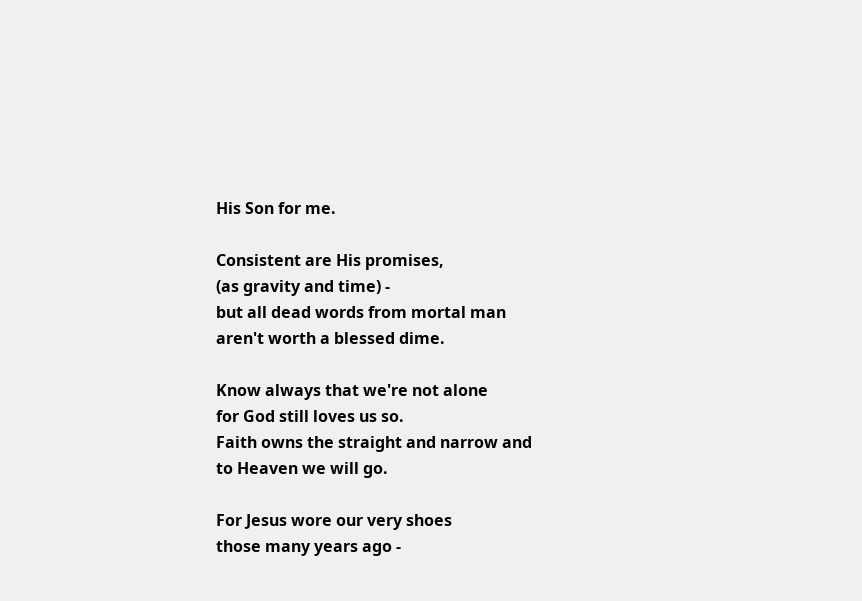His Son for me.

Consistent are His promises,
(as gravity and time) -
but all dead words from mortal man
aren't worth a blessed dime.

Know always that we're not alone
for God still loves us so.
Faith owns the straight and narrow and
to Heaven we will go.

For Jesus wore our very shoes
those many years ago -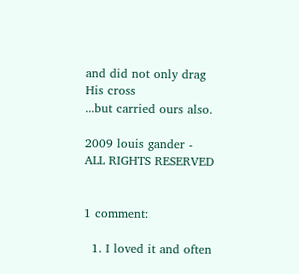and did not only drag His cross
...but carried ours also.

2009 louis gander - ALL RIGHTS RESERVED


1 comment:

  1. I loved it and often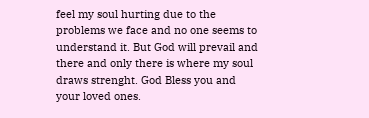feel my soul hurting due to the problems we face and no one seems to understand it. But God will prevail and there and only there is where my soul draws strenght. God Bless you and your loved ones.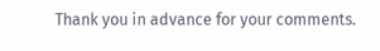Thank you in advance for your comments.